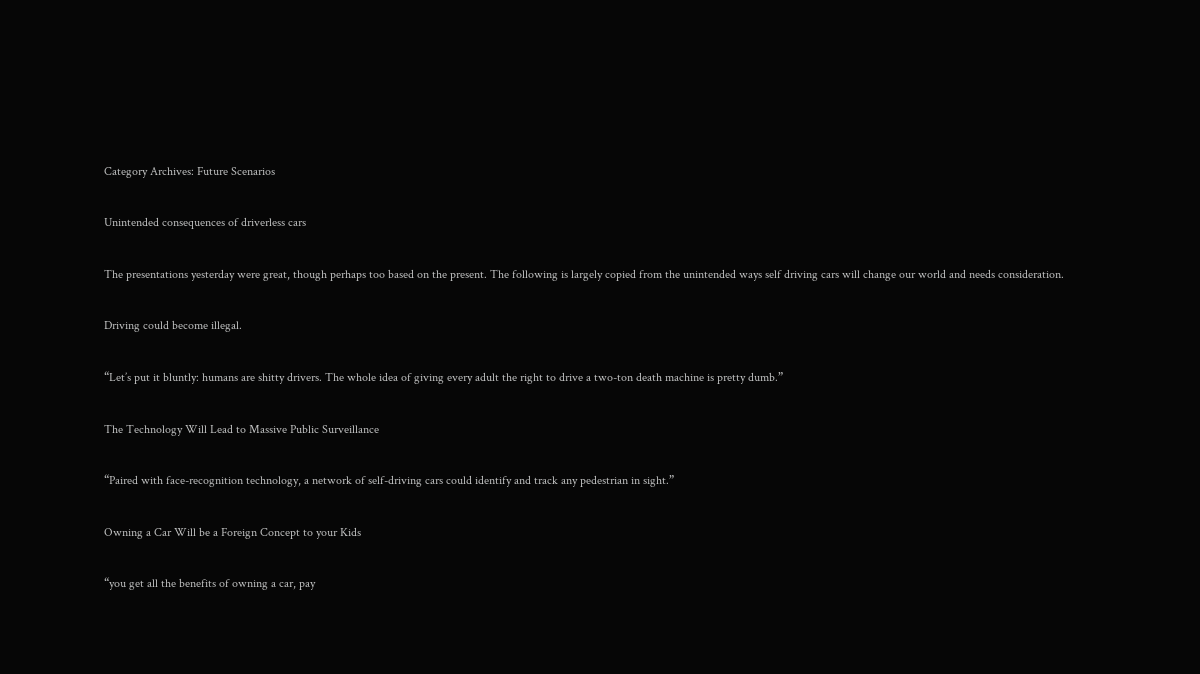Category Archives: Future Scenarios

Unintended consequences of driverless cars

The presentations yesterday were great, though perhaps too based on the present. The following is largely copied from the unintended ways self driving cars will change our world and needs consideration.

Driving could become illegal.

“Let’s put it bluntly: humans are shitty drivers. The whole idea of giving every adult the right to drive a two-ton death machine is pretty dumb.”

The Technology Will Lead to Massive Public Surveillance

“Paired with face-recognition technology, a network of self-driving cars could identify and track any pedestrian in sight.”

Owning a Car Will be a Foreign Concept to your Kids

“you get all the benefits of owning a car, pay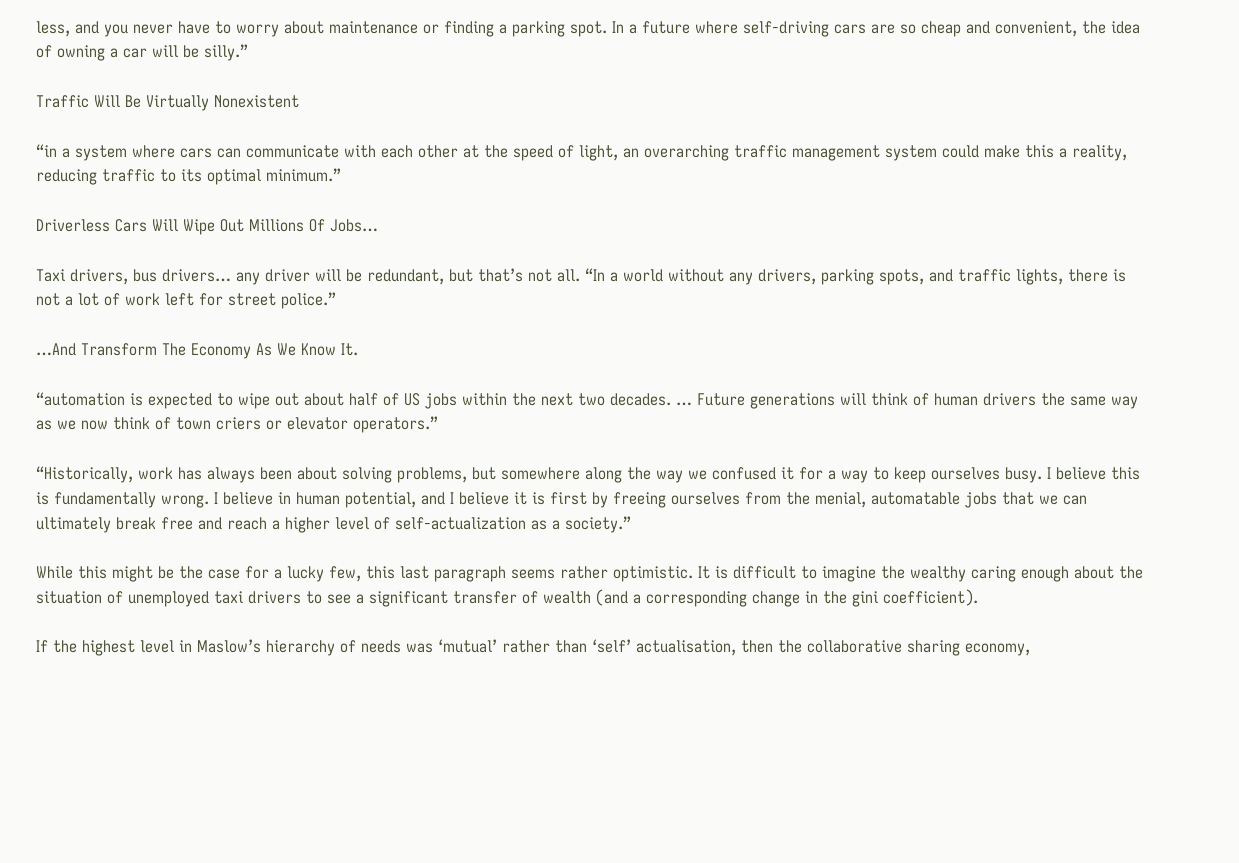less, and you never have to worry about maintenance or finding a parking spot. In a future where self-driving cars are so cheap and convenient, the idea of owning a car will be silly.”

Traffic Will Be Virtually Nonexistent

“in a system where cars can communicate with each other at the speed of light, an overarching traffic management system could make this a reality, reducing traffic to its optimal minimum.”

Driverless Cars Will Wipe Out Millions Of Jobs…

Taxi drivers, bus drivers… any driver will be redundant, but that’s not all. “In a world without any drivers, parking spots, and traffic lights, there is not a lot of work left for street police.”

…And Transform The Economy As We Know It.

“automation is expected to wipe out about half of US jobs within the next two decades. … Future generations will think of human drivers the same way as we now think of town criers or elevator operators.”

“Historically, work has always been about solving problems, but somewhere along the way we confused it for a way to keep ourselves busy. I believe this is fundamentally wrong. I believe in human potential, and I believe it is first by freeing ourselves from the menial, automatable jobs that we can ultimately break free and reach a higher level of self-actualization as a society.”

While this might be the case for a lucky few, this last paragraph seems rather optimistic. It is difficult to imagine the wealthy caring enough about the situation of unemployed taxi drivers to see a significant transfer of wealth (and a corresponding change in the gini coefficient).

If the highest level in Maslow’s hierarchy of needs was ‘mutual’ rather than ‘self’ actualisation, then the collaborative sharing economy,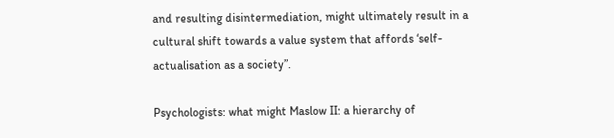and resulting disintermediation, might ultimately result in a cultural shift towards a value system that affords ‘self-actualisation as a society”.

Psychologists: what might Maslow II: a hierarchy of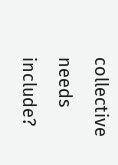collective needs include?